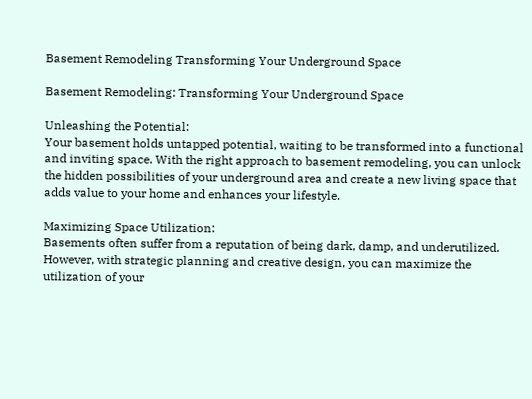Basement Remodeling Transforming Your Underground Space

Basement Remodeling: Transforming Your Underground Space

Unleashing the Potential:
Your basement holds untapped potential, waiting to be transformed into a functional and inviting space. With the right approach to basement remodeling, you can unlock the hidden possibilities of your underground area and create a new living space that adds value to your home and enhances your lifestyle.

Maximizing Space Utilization:
Basements often suffer from a reputation of being dark, damp, and underutilized. However, with strategic planning and creative design, you can maximize the utilization of your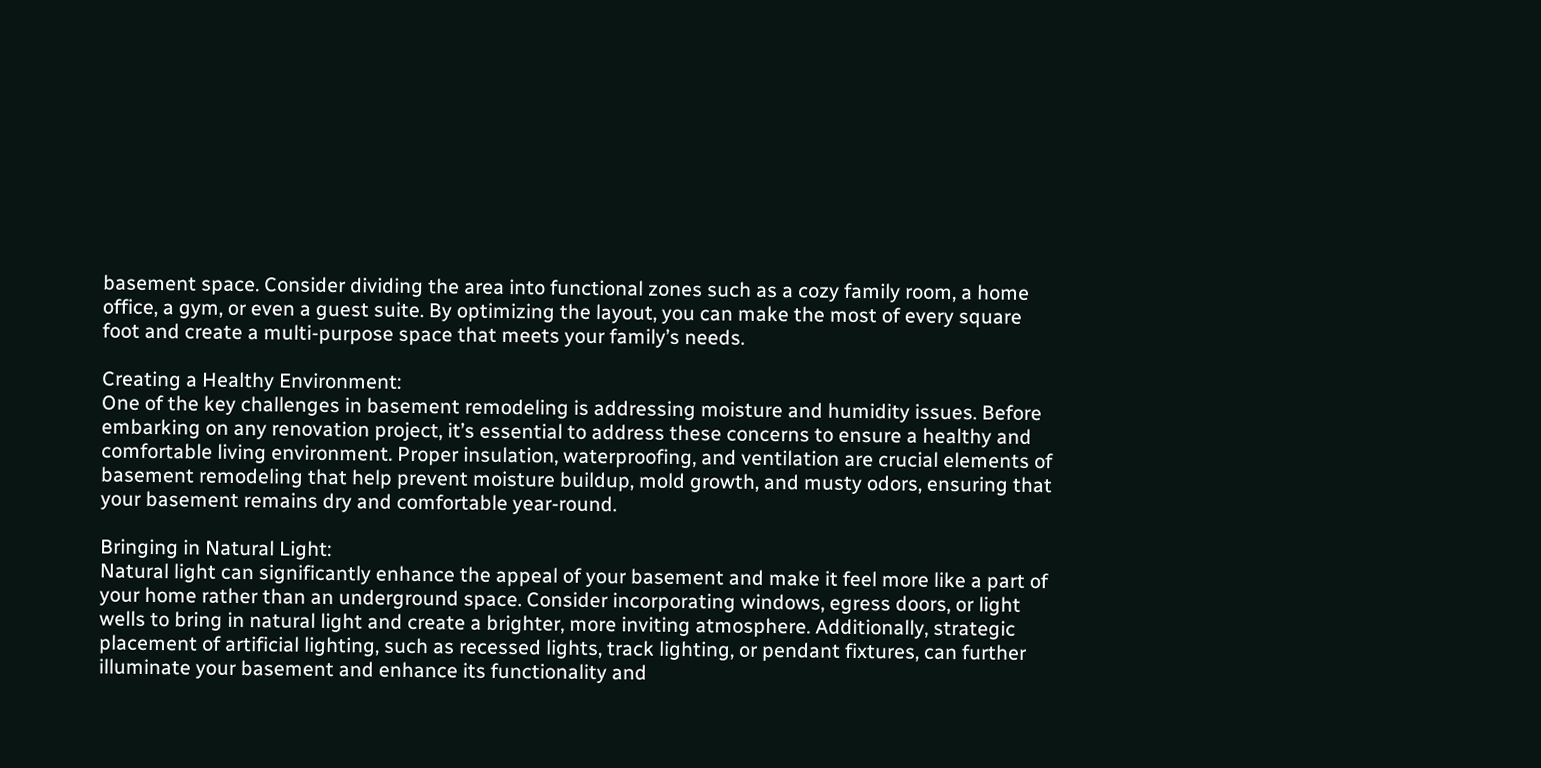basement space. Consider dividing the area into functional zones such as a cozy family room, a home office, a gym, or even a guest suite. By optimizing the layout, you can make the most of every square foot and create a multi-purpose space that meets your family’s needs.

Creating a Healthy Environment:
One of the key challenges in basement remodeling is addressing moisture and humidity issues. Before embarking on any renovation project, it’s essential to address these concerns to ensure a healthy and comfortable living environment. Proper insulation, waterproofing, and ventilation are crucial elements of basement remodeling that help prevent moisture buildup, mold growth, and musty odors, ensuring that your basement remains dry and comfortable year-round.

Bringing in Natural Light:
Natural light can significantly enhance the appeal of your basement and make it feel more like a part of your home rather than an underground space. Consider incorporating windows, egress doors, or light wells to bring in natural light and create a brighter, more inviting atmosphere. Additionally, strategic placement of artificial lighting, such as recessed lights, track lighting, or pendant fixtures, can further illuminate your basement and enhance its functionality and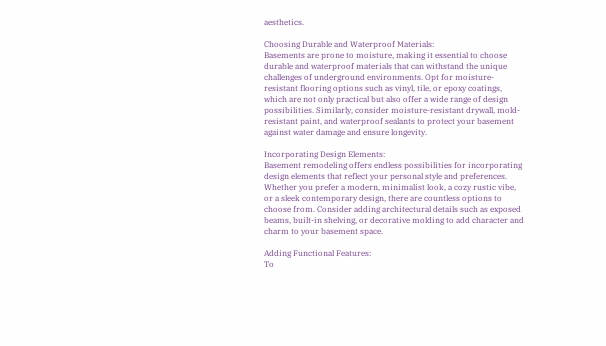aesthetics.

Choosing Durable and Waterproof Materials:
Basements are prone to moisture, making it essential to choose durable and waterproof materials that can withstand the unique challenges of underground environments. Opt for moisture-resistant flooring options such as vinyl, tile, or epoxy coatings, which are not only practical but also offer a wide range of design possibilities. Similarly, consider moisture-resistant drywall, mold-resistant paint, and waterproof sealants to protect your basement against water damage and ensure longevity.

Incorporating Design Elements:
Basement remodeling offers endless possibilities for incorporating design elements that reflect your personal style and preferences. Whether you prefer a modern, minimalist look, a cozy rustic vibe, or a sleek contemporary design, there are countless options to choose from. Consider adding architectural details such as exposed beams, built-in shelving, or decorative molding to add character and charm to your basement space.

Adding Functional Features:
To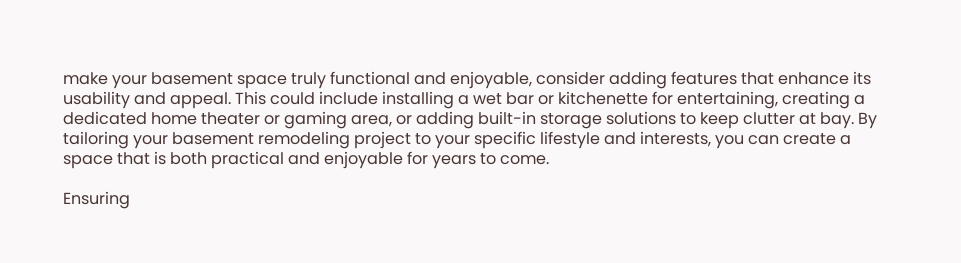make your basement space truly functional and enjoyable, consider adding features that enhance its usability and appeal. This could include installing a wet bar or kitchenette for entertaining, creating a dedicated home theater or gaming area, or adding built-in storage solutions to keep clutter at bay. By tailoring your basement remodeling project to your specific lifestyle and interests, you can create a space that is both practical and enjoyable for years to come.

Ensuring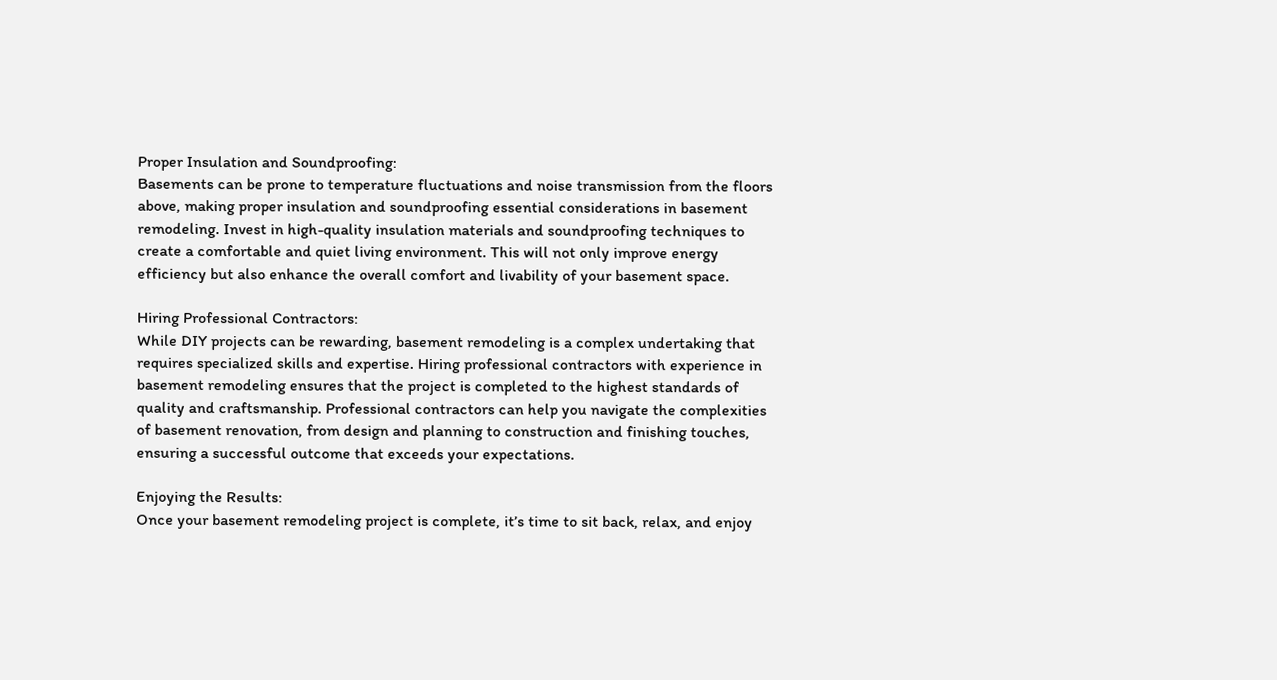Proper Insulation and Soundproofing:
Basements can be prone to temperature fluctuations and noise transmission from the floors above, making proper insulation and soundproofing essential considerations in basement remodeling. Invest in high-quality insulation materials and soundproofing techniques to create a comfortable and quiet living environment. This will not only improve energy efficiency but also enhance the overall comfort and livability of your basement space.

Hiring Professional Contractors:
While DIY projects can be rewarding, basement remodeling is a complex undertaking that requires specialized skills and expertise. Hiring professional contractors with experience in basement remodeling ensures that the project is completed to the highest standards of quality and craftsmanship. Professional contractors can help you navigate the complexities of basement renovation, from design and planning to construction and finishing touches, ensuring a successful outcome that exceeds your expectations.

Enjoying the Results:
Once your basement remodeling project is complete, it’s time to sit back, relax, and enjoy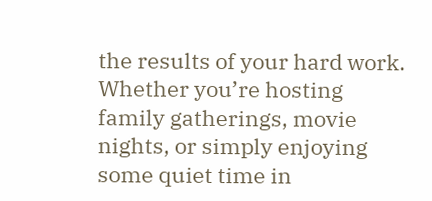the results of your hard work. Whether you’re hosting family gatherings, movie nights, or simply enjoying some quiet time in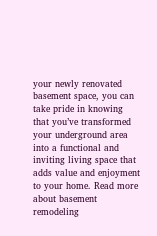your newly renovated basement space, you can take pride in knowing that you’ve transformed your underground area into a functional and inviting living space that adds value and enjoyment to your home. Read more about basement remodeling